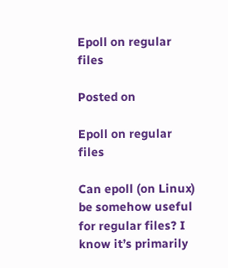Epoll on regular files

Posted on

Epoll on regular files

Can epoll (on Linux) be somehow useful for regular files? I know it’s primarily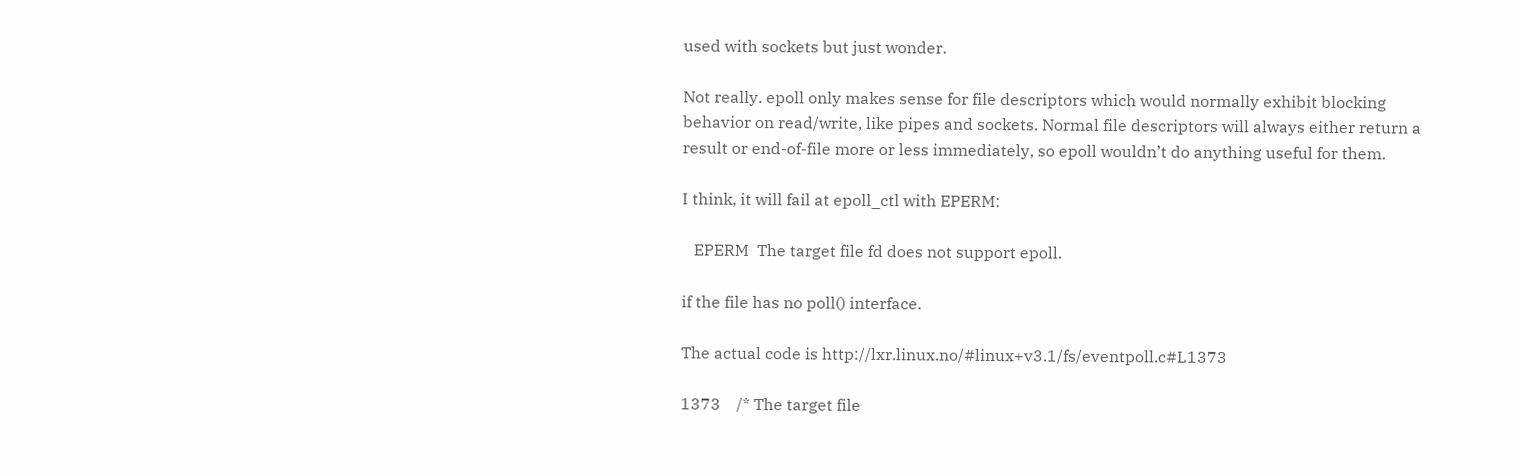used with sockets but just wonder.

Not really. epoll only makes sense for file descriptors which would normally exhibit blocking behavior on read/write, like pipes and sockets. Normal file descriptors will always either return a result or end-of-file more or less immediately, so epoll wouldn’t do anything useful for them.

I think, it will fail at epoll_ctl with EPERM:

   EPERM  The target file fd does not support epoll.

if the file has no poll() interface.

The actual code is http://lxr.linux.no/#linux+v3.1/fs/eventpoll.c#L1373

1373    /* The target file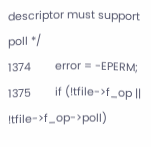descriptor must support poll */
1374        error = -EPERM;
1375        if (!tfile->f_op || !tfile->f_op->poll)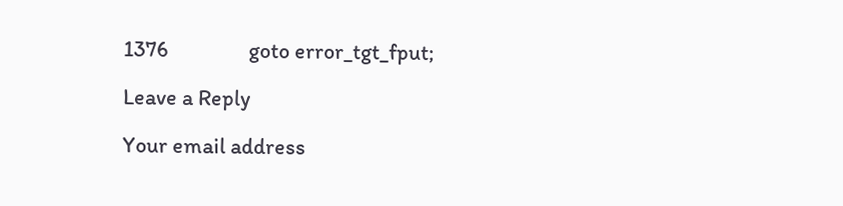1376                goto error_tgt_fput;

Leave a Reply

Your email address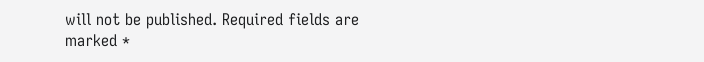will not be published. Required fields are marked *